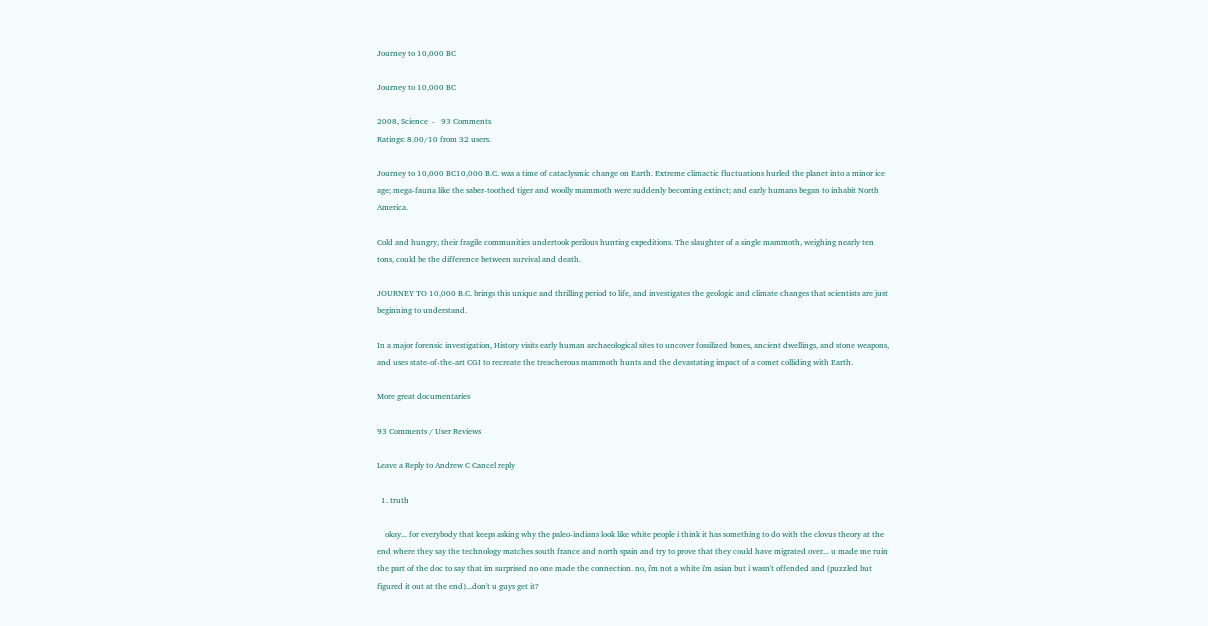Journey to 10,000 BC

Journey to 10,000 BC

2008, Science  -   93 Comments
Ratings: 8.00/10 from 32 users.

Journey to 10,000 BC10,000 B.C. was a time of cataclysmic change on Earth. Extreme climactic fluctuations hurled the planet into a minor ice age; mega-fauna like the saber-toothed tiger and woolly mammoth were suddenly becoming extinct; and early humans began to inhabit North America.

Cold and hungry, their fragile communities undertook perilous hunting expeditions. The slaughter of a single mammoth, weighing nearly ten tons, could be the difference between survival and death.

JOURNEY TO 10,000 B.C. brings this unique and thrilling period to life, and investigates the geologic and climate changes that scientists are just beginning to understand.

In a major forensic investigation, History visits early human archaeological sites to uncover fossilized bones, ancient dwellings, and stone weapons, and uses state-of-the-art CGI to recreate the treacherous mammoth hunts and the devastating impact of a comet colliding with Earth.

More great documentaries

93 Comments / User Reviews

Leave a Reply to Andrew C Cancel reply

  1. truth

    okay... for everybody that keeps asking why the paleo-indians look like white people i think it has something to do with the clovus theory at the end where they say the technology matches south france and north spain and try to prove that they could have migrated over... u made me ruin the part of the doc to say that im surprised no one made the connection. no, i'm not a white i'm asian but i wasn't offended and (puzzled but figured it out at the end)...don't u guys get it?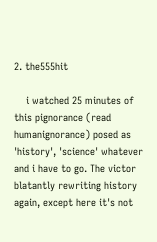2. the555hit

    i watched 25 minutes of this pignorance (read humanignorance) posed as 'history', 'science' whatever and i have to go. The victor blatantly rewriting history again, except here it's not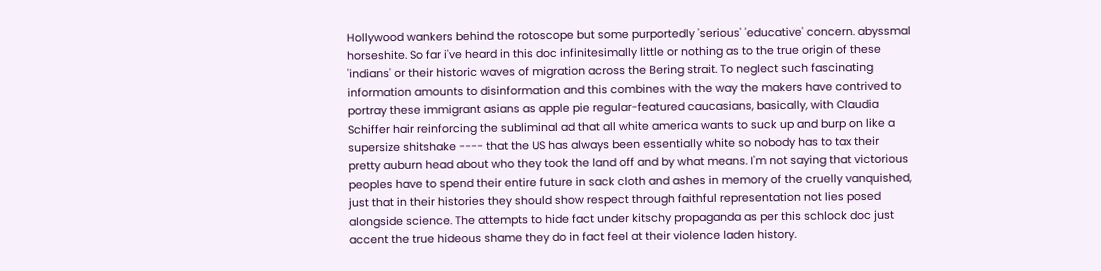Hollywood wankers behind the rotoscope but some purportedly 'serious' 'educative' concern. abyssmal horseshite. So far i've heard in this doc infinitesimally little or nothing as to the true origin of these 'indians' or their historic waves of migration across the Bering strait. To neglect such fascinating information amounts to disinformation and this combines with the way the makers have contrived to portray these immigrant asians as apple pie regular-featured caucasians, basically, with Claudia Schiffer hair reinforcing the subliminal ad that all white america wants to suck up and burp on like a supersize shitshake ---- that the US has always been essentially white so nobody has to tax their pretty auburn head about who they took the land off and by what means. I'm not saying that victorious peoples have to spend their entire future in sack cloth and ashes in memory of the cruelly vanquished, just that in their histories they should show respect through faithful representation not lies posed alongside science. The attempts to hide fact under kitschy propaganda as per this schlock doc just accent the true hideous shame they do in fact feel at their violence laden history.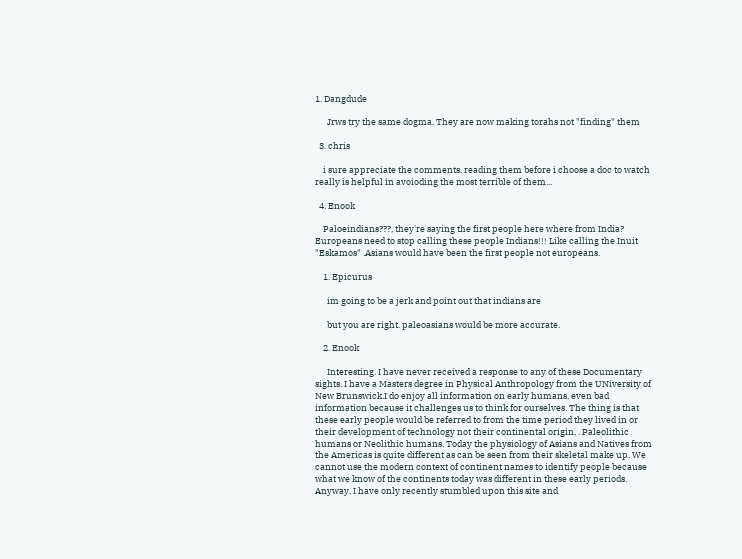1. Dangdude

      Jrws try the same dogma. They are now making torahs not "finding" them

  3. chris

    i sure appreciate the comments. reading them before i choose a doc to watch really is helpful in avoioding the most terrible of them...

  4. Enook

    Paloeindians???, they're saying the first people here where from India? Europeans need to stop calling these people Indians!!! Like calling the Inuit "Eskamos" .Asians would have been the first people not europeans.

    1. Epicurus

      im going to be a jerk and point out that indians are

      but you are right. paleoasians would be more accurate.

    2. Enook

      Interesting. I have never received a response to any of these Documentary sights. I have a Masters degree in Physical Anthropology from the UNiversity of New Brunswick.I do enjoy all information on early humans, even bad information because it challenges us to think for ourselves. The thing is that these early people would be referred to from the time period they lived in or their development of technology not their continental origin, . Paleolithic humans or Neolithic humans. Today the physiology of Asians and Natives from the Americas is quite different as can be seen from their skeletal make up. We cannot use the modern context of continent names to identify people because what we know of the continents today was different in these early periods. Anyway, I have only recently stumbled upon this site and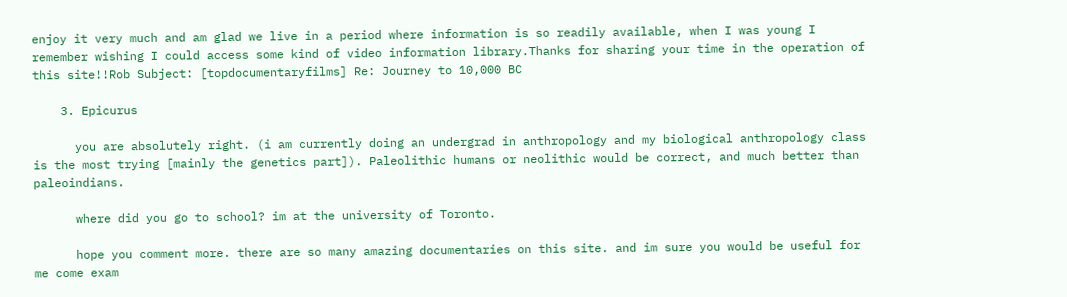enjoy it very much and am glad we live in a period where information is so readily available, when I was young I remember wishing I could access some kind of video information library.Thanks for sharing your time in the operation of this site!!Rob Subject: [topdocumentaryfilms] Re: Journey to 10,000 BC

    3. Epicurus

      you are absolutely right. (i am currently doing an undergrad in anthropology and my biological anthropology class is the most trying [mainly the genetics part]). Paleolithic humans or neolithic would be correct, and much better than paleoindians.

      where did you go to school? im at the university of Toronto.

      hope you comment more. there are so many amazing documentaries on this site. and im sure you would be useful for me come exam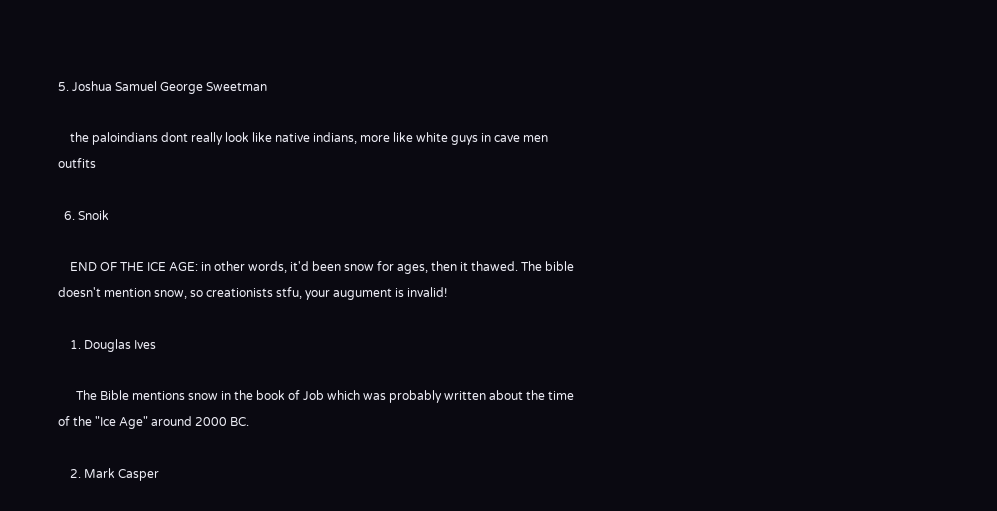5. Joshua Samuel George Sweetman

    the paloindians dont really look like native indians, more like white guys in cave men outfits

  6. Snoik

    END OF THE ICE AGE: in other words, it'd been snow for ages, then it thawed. The bible doesn't mention snow, so creationists stfu, your augument is invalid!

    1. Douglas Ives

      The Bible mentions snow in the book of Job which was probably written about the time of the "Ice Age" around 2000 BC.

    2. Mark Casper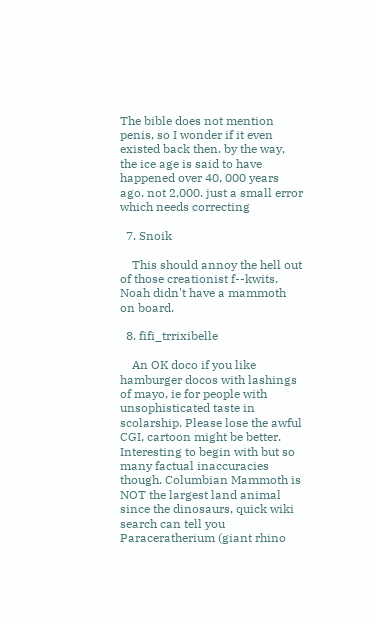The bible does not mention penis, so I wonder if it even existed back then. by the way, the ice age is said to have happened over 40, 000 years ago. not 2,000. just a small error which needs correcting

  7. Snoik

    This should annoy the hell out of those creationist f--kwits. Noah didn't have a mammoth on board.

  8. fifi_trrixibelle

    An OK doco if you like hamburger docos with lashings of mayo, ie for people with unsophisticated taste in scolarship. Please lose the awful CGI, cartoon might be better. Interesting to begin with but so many factual inaccuracies though. Columbian Mammoth is NOT the largest land animal since the dinosaurs, quick wiki search can tell you Paraceratherium (giant rhino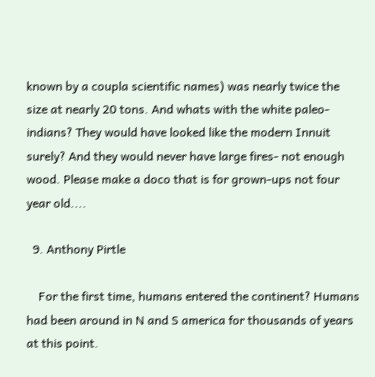known by a coupla scientific names) was nearly twice the size at nearly 20 tons. And whats with the white paleo-indians? They would have looked like the modern Innuit surely? And they would never have large fires- not enough wood. Please make a doco that is for grown-ups not four year old....

  9. Anthony Pirtle

    For the first time, humans entered the continent? Humans had been around in N and S america for thousands of years at this point.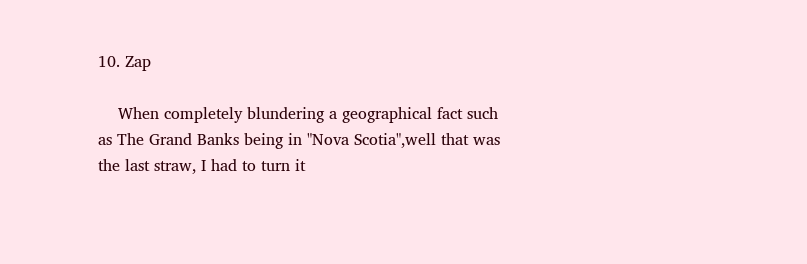10. Zap

    When completely blundering a geographical fact such as The Grand Banks being in "Nova Scotia",well that was the last straw, I had to turn it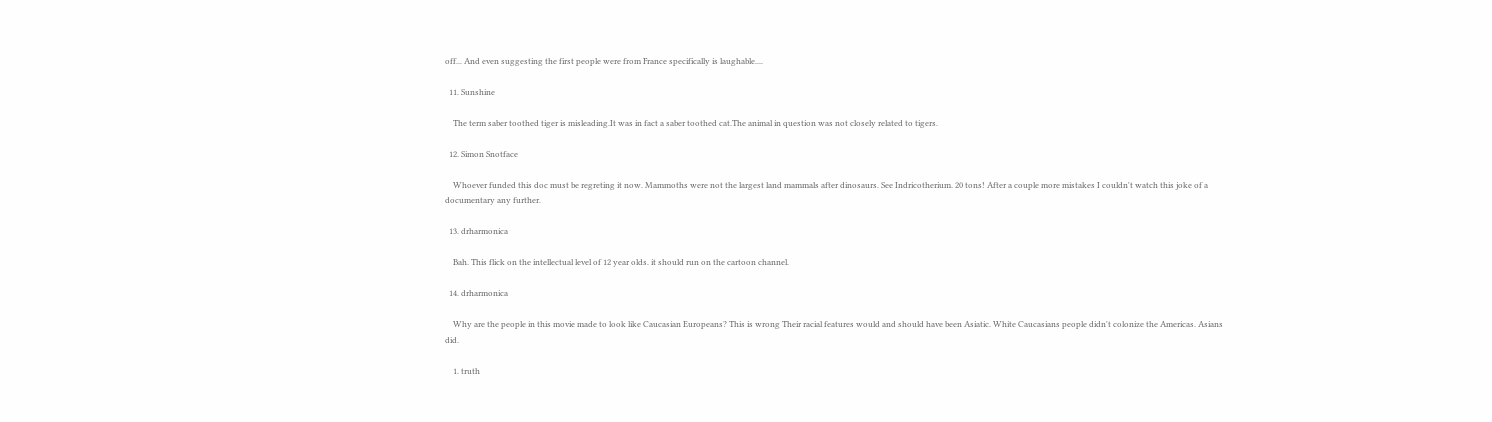off... And even suggesting the first people were from France specifically is laughable....

  11. Sunshine

    The term saber toothed tiger is misleading.It was in fact a saber toothed cat.The animal in question was not closely related to tigers.

  12. Simon Snotface

    Whoever funded this doc must be regreting it now. Mammoths were not the largest land mammals after dinosaurs. See Indricotherium. 20 tons! After a couple more mistakes I couldn't watch this joke of a documentary any further.

  13. drharmonica

    Bah. This flick on the intellectual level of 12 year olds. it should run on the cartoon channel.

  14. drharmonica

    Why are the people in this movie made to look like Caucasian Europeans? This is wrong Their racial features would and should have been Asiatic. White Caucasians people didn't colonize the Americas. Asians did.

    1. truth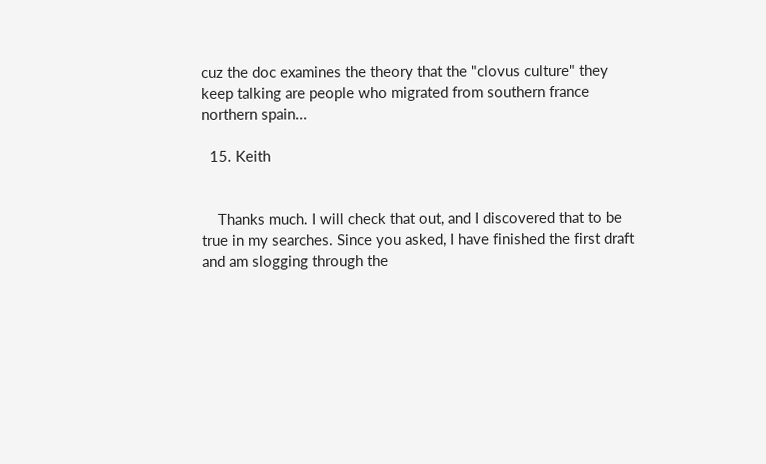cuz the doc examines the theory that the "clovus culture" they keep talking are people who migrated from southern france northern spain...

  15. Keith


    Thanks much. I will check that out, and I discovered that to be true in my searches. Since you asked, I have finished the first draft and am slogging through the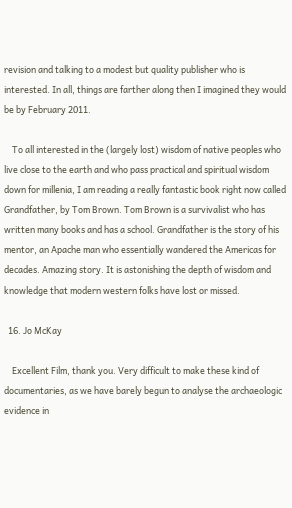revision and talking to a modest but quality publisher who is interested. In all, things are farther along then I imagined they would be by February 2011.

    To all interested in the (largely lost) wisdom of native peoples who live close to the earth and who pass practical and spiritual wisdom down for millenia, I am reading a really fantastic book right now called Grandfather, by Tom Brown. Tom Brown is a survivalist who has written many books and has a school. Grandfather is the story of his mentor, an Apache man who essentially wandered the Americas for decades. Amazing story. It is astonishing the depth of wisdom and knowledge that modern western folks have lost or missed.

  16. Jo McKay

    Excellent Film, thank you. Very difficult to make these kind of documentaries, as we have barely begun to analyse the archaeologic evidence in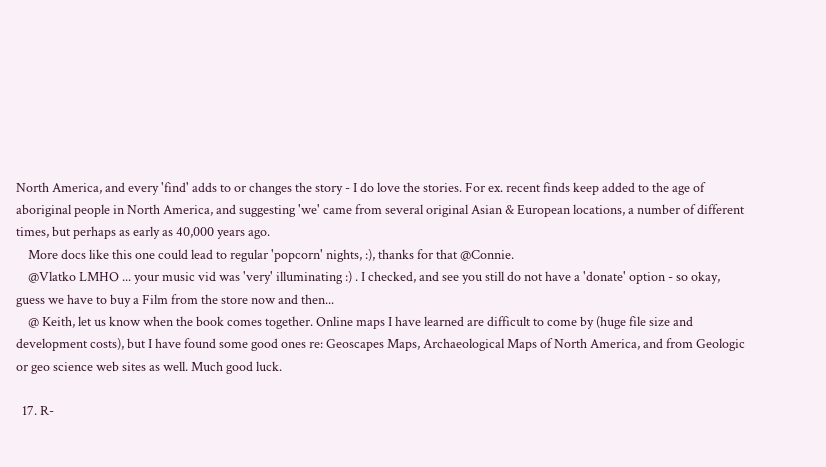North America, and every 'find' adds to or changes the story - I do love the stories. For ex. recent finds keep added to the age of aboriginal people in North America, and suggesting 'we' came from several original Asian & European locations, a number of different times, but perhaps as early as 40,000 years ago.
    More docs like this one could lead to regular 'popcorn' nights, :), thanks for that @Connie.
    @Vlatko LMHO ... your music vid was 'very' illuminating :) . I checked, and see you still do not have a 'donate' option - so okay, guess we have to buy a Film from the store now and then...
    @ Keith, let us know when the book comes together. Online maps I have learned are difficult to come by (huge file size and development costs), but I have found some good ones re: Geoscapes Maps, Archaeological Maps of North America, and from Geologic or geo science web sites as well. Much good luck.

  17. R-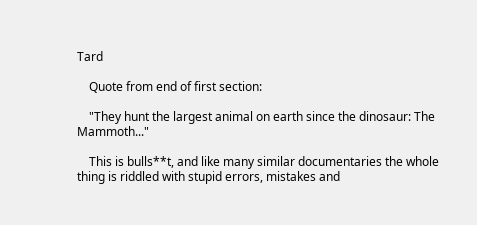Tard

    Quote from end of first section:

    "They hunt the largest animal on earth since the dinosaur: The Mammoth..."

    This is bulls**t, and like many similar documentaries the whole thing is riddled with stupid errors, mistakes and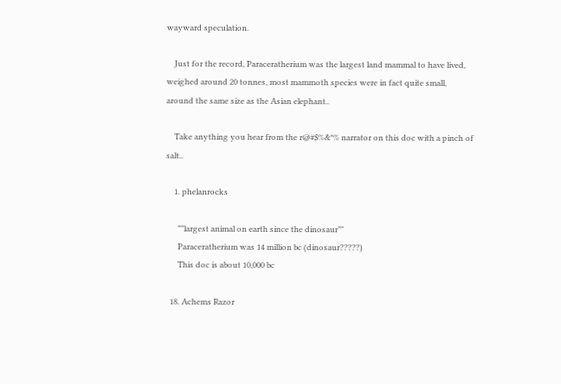wayward speculation.

    Just for the record, Paraceratherium was the largest land mammal to have lived, weighed around 20 tonnes, most mammoth species were in fact quite small, around the same size as the Asian elephant..

    Take anything you hear from the r@#$%&*% narrator on this doc with a pinch of salt..

    1. phelanrocks

      ""largest animal on earth since the dinosaur""
      Paraceratherium was 14 million bc (dinosaur?????)
      This doc is about 10,000 bc

  18. Achems Razor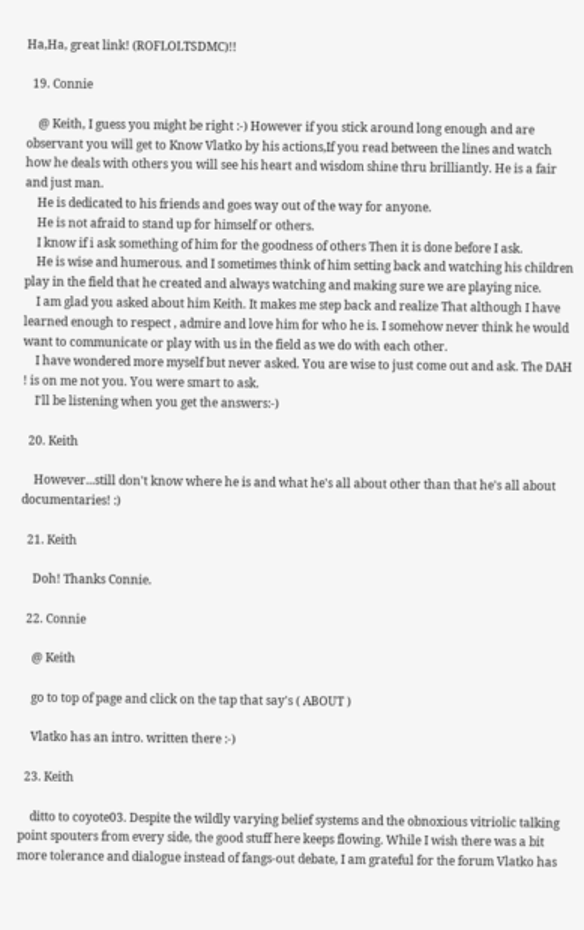Ha,Ha, great link! (ROFLOLTSDMC)!!

  19. Connie

    @ Keith, I guess you might be right :-) However if you stick around long enough and are observant you will get to Know Vlatko by his actions,If you read between the lines and watch how he deals with others you will see his heart and wisdom shine thru brilliantly. He is a fair and just man.
    He is dedicated to his friends and goes way out of the way for anyone.
    He is not afraid to stand up for himself or others.
    I know if i ask something of him for the goodness of others Then it is done before I ask.
    He is wise and humerous. and I sometimes think of him setting back and watching his children play in the field that he created and always watching and making sure we are playing nice.
    I am glad you asked about him Keith. It makes me step back and realize That although I have learned enough to respect , admire and love him for who he is. I somehow never think he would want to communicate or play with us in the field as we do with each other.
    I have wondered more myself but never asked. You are wise to just come out and ask. The DAH ! is on me not you. You were smart to ask.
    I'll be listening when you get the answers:-)

  20. Keith

    However...still don't know where he is and what he's all about other than that he's all about documentaries! :)

  21. Keith

    Doh! Thanks Connie.

  22. Connie

    @ Keith

    go to top of page and click on the tap that say's ( ABOUT )

    Vlatko has an intro. written there :-)

  23. Keith

    ditto to coyote03. Despite the wildly varying belief systems and the obnoxious vitriolic talking point spouters from every side, the good stuff here keeps flowing. While I wish there was a bit more tolerance and dialogue instead of fangs-out debate, I am grateful for the forum Vlatko has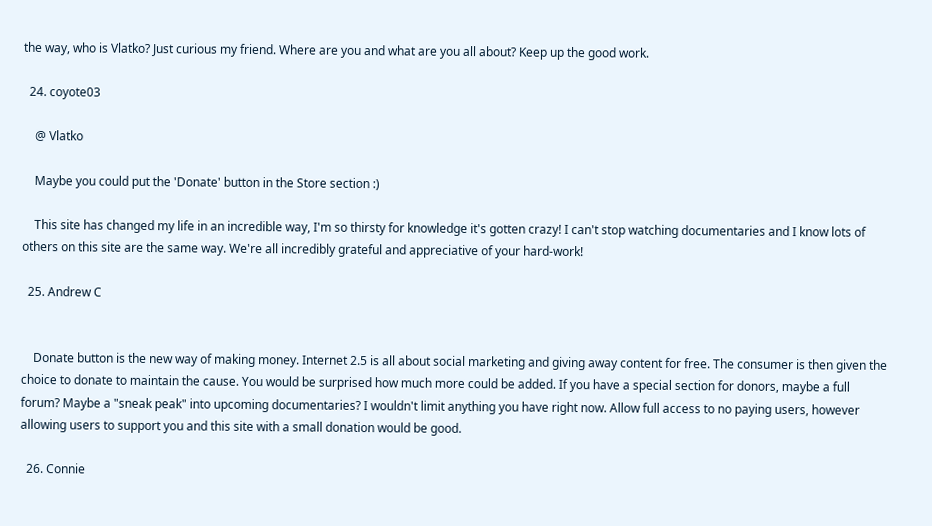the way, who is Vlatko? Just curious my friend. Where are you and what are you all about? Keep up the good work.

  24. coyote03

    @ Vlatko

    Maybe you could put the 'Donate' button in the Store section :)

    This site has changed my life in an incredible way, I'm so thirsty for knowledge it's gotten crazy! I can't stop watching documentaries and I know lots of others on this site are the same way. We're all incredibly grateful and appreciative of your hard-work!

  25. Andrew C


    Donate button is the new way of making money. Internet 2.5 is all about social marketing and giving away content for free. The consumer is then given the choice to donate to maintain the cause. You would be surprised how much more could be added. If you have a special section for donors, maybe a full forum? Maybe a "sneak peak" into upcoming documentaries? I wouldn't limit anything you have right now. Allow full access to no paying users, however allowing users to support you and this site with a small donation would be good.

  26. Connie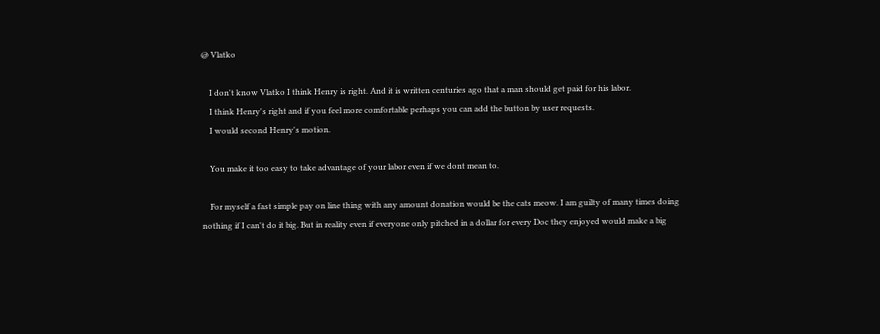@ Vlatko

    I don't know Vlatko I think Henry is right. And it is written centuries ago that a man should get paid for his labor.
    I think Henry's right and if you feel more comfortable perhaps you can add the button by user requests.
    I would second Henry's motion.

    You make it too easy to take advantage of your labor even if we dont mean to.

    For myself a fast simple pay on line thing with any amount donation would be the cats meow. I am guilty of many times doing nothing if I can't do it big. But in reality even if everyone only pitched in a dollar for every Doc they enjoyed would make a big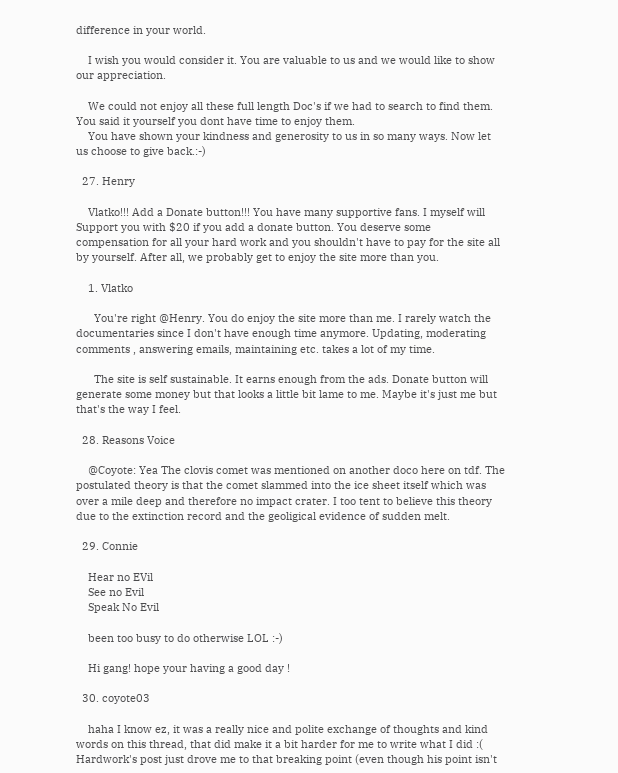difference in your world.

    I wish you would consider it. You are valuable to us and we would like to show our appreciation.

    We could not enjoy all these full length Doc's if we had to search to find them. You said it yourself you dont have time to enjoy them.
    You have shown your kindness and generosity to us in so many ways. Now let us choose to give back.:-)

  27. Henry

    Vlatko!!! Add a Donate button!!! You have many supportive fans. I myself will Support you with $20 if you add a donate button. You deserve some compensation for all your hard work and you shouldn't have to pay for the site all by yourself. After all, we probably get to enjoy the site more than you.

    1. Vlatko

      You're right @Henry. You do enjoy the site more than me. I rarely watch the documentaries since I don't have enough time anymore. Updating, moderating comments , answering emails, maintaining etc. takes a lot of my time.

      The site is self sustainable. It earns enough from the ads. Donate button will generate some money but that looks a little bit lame to me. Maybe it's just me but that's the way I feel.

  28. Reasons Voice

    @Coyote: Yea The clovis comet was mentioned on another doco here on tdf. The postulated theory is that the comet slammed into the ice sheet itself which was over a mile deep and therefore no impact crater. I too tent to believe this theory due to the extinction record and the geoligical evidence of sudden melt.

  29. Connie

    Hear no EVil
    See no Evil
    Speak No Evil

    been too busy to do otherwise LOL :-)

    Hi gang! hope your having a good day !

  30. coyote03

    haha I know ez, it was a really nice and polite exchange of thoughts and kind words on this thread, that did make it a bit harder for me to write what I did :( Hardwork's post just drove me to that breaking point (even though his point isn't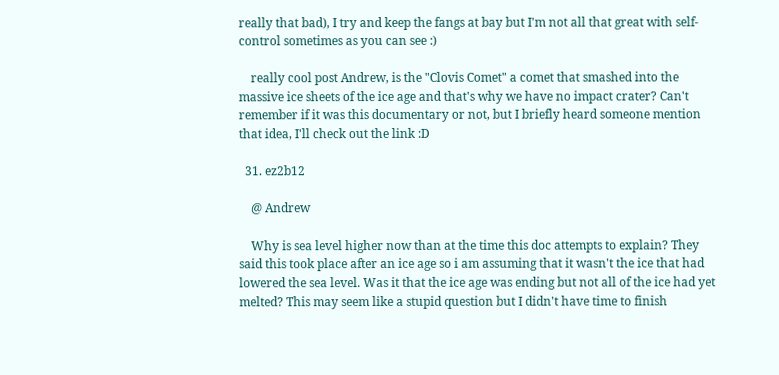really that bad), I try and keep the fangs at bay but I'm not all that great with self-control sometimes as you can see :)

    really cool post Andrew, is the "Clovis Comet" a comet that smashed into the massive ice sheets of the ice age and that's why we have no impact crater? Can't remember if it was this documentary or not, but I briefly heard someone mention that idea, I'll check out the link :D

  31. ez2b12

    @ Andrew

    Why is sea level higher now than at the time this doc attempts to explain? They said this took place after an ice age so i am assuming that it wasn't the ice that had lowered the sea level. Was it that the ice age was ending but not all of the ice had yet melted? This may seem like a stupid question but I didn't have time to finish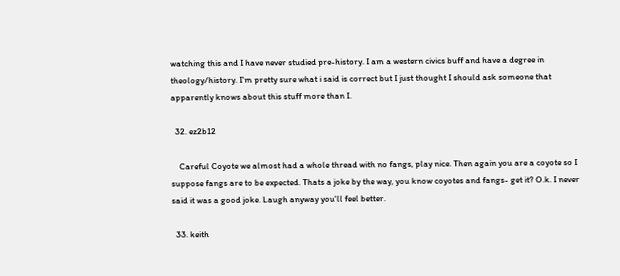watching this and I have never studied pre-history. I am a western civics buff and have a degree in theology/history. I'm pretty sure what i said is correct but I just thought I should ask someone that apparently knows about this stuff more than I.

  32. ez2b12

    Careful Coyote we almost had a whole thread with no fangs, play nice. Then again you are a coyote so I suppose fangs are to be expected. Thats a joke by the way, you know coyotes and fangs- get it? O.k. I never said it was a good joke. Laugh anyway you'll feel better.

  33. keith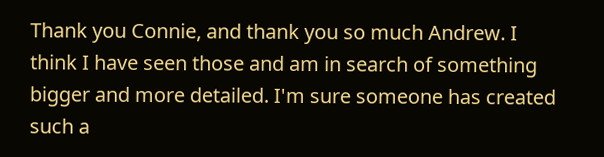Thank you Connie, and thank you so much Andrew. I think I have seen those and am in search of something bigger and more detailed. I'm sure someone has created such a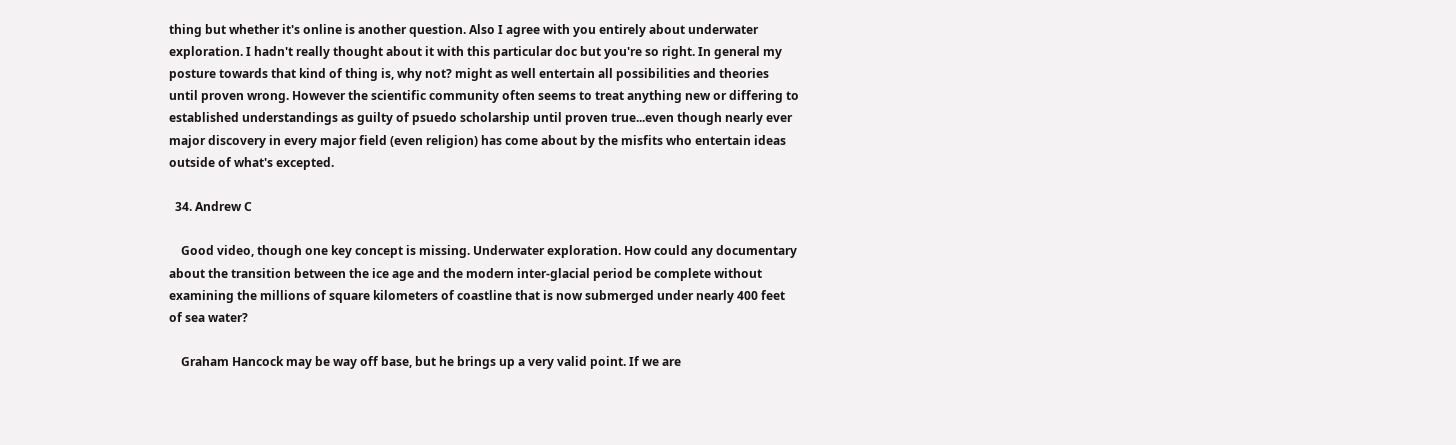thing but whether it's online is another question. Also I agree with you entirely about underwater exploration. I hadn't really thought about it with this particular doc but you're so right. In general my posture towards that kind of thing is, why not? might as well entertain all possibilities and theories until proven wrong. However the scientific community often seems to treat anything new or differing to established understandings as guilty of psuedo scholarship until proven true...even though nearly ever major discovery in every major field (even religion) has come about by the misfits who entertain ideas outside of what's excepted.

  34. Andrew C

    Good video, though one key concept is missing. Underwater exploration. How could any documentary about the transition between the ice age and the modern inter-glacial period be complete without examining the millions of square kilometers of coastline that is now submerged under nearly 400 feet of sea water?

    Graham Hancock may be way off base, but he brings up a very valid point. If we are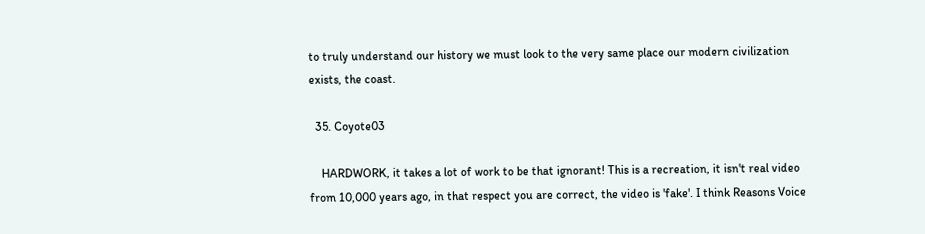to truly understand our history we must look to the very same place our modern civilization exists, the coast.

  35. Coyote03

    HARDWORK, it takes a lot of work to be that ignorant! This is a recreation, it isn't real video from 10,000 years ago, in that respect you are correct, the video is 'fake'. I think Reasons Voice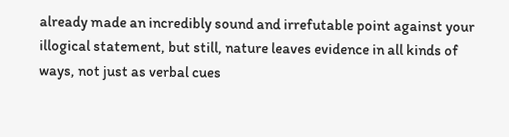already made an incredibly sound and irrefutable point against your illogical statement, but still, nature leaves evidence in all kinds of ways, not just as verbal cues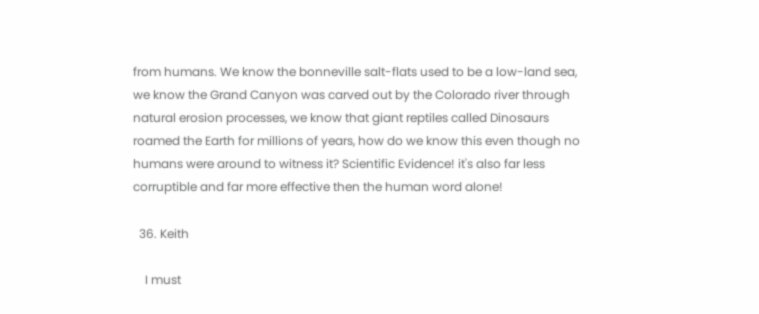from humans. We know the bonneville salt-flats used to be a low-land sea, we know the Grand Canyon was carved out by the Colorado river through natural erosion processes, we know that giant reptiles called Dinosaurs roamed the Earth for millions of years, how do we know this even though no humans were around to witness it? Scientific Evidence! it's also far less corruptible and far more effective then the human word alone!

  36. Keith

    I must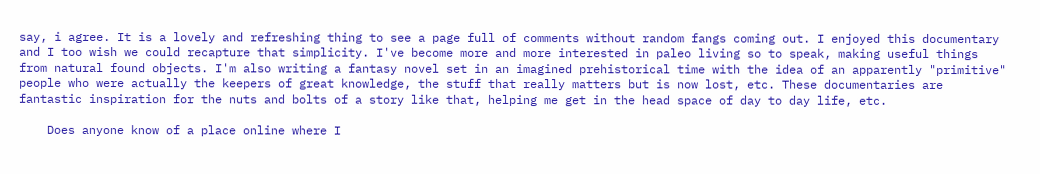say, i agree. It is a lovely and refreshing thing to see a page full of comments without random fangs coming out. I enjoyed this documentary and I too wish we could recapture that simplicity. I've become more and more interested in paleo living so to speak, making useful things from natural found objects. I'm also writing a fantasy novel set in an imagined prehistorical time with the idea of an apparently "primitive" people who were actually the keepers of great knowledge, the stuff that really matters but is now lost, etc. These documentaries are fantastic inspiration for the nuts and bolts of a story like that, helping me get in the head space of day to day life, etc.

    Does anyone know of a place online where I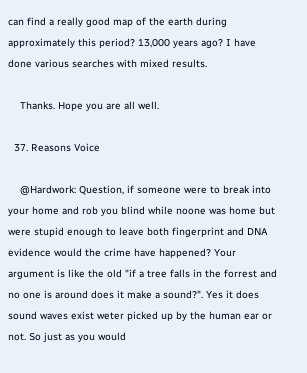can find a really good map of the earth during approximately this period? 13,000 years ago? I have done various searches with mixed results.

    Thanks. Hope you are all well.

  37. Reasons Voice

    @Hardwork: Question, if someone were to break into your home and rob you blind while noone was home but were stupid enough to leave both fingerprint and DNA evidence would the crime have happened? Your argument is like the old "if a tree falls in the forrest and no one is around does it make a sound?". Yes it does sound waves exist weter picked up by the human ear or not. So just as you would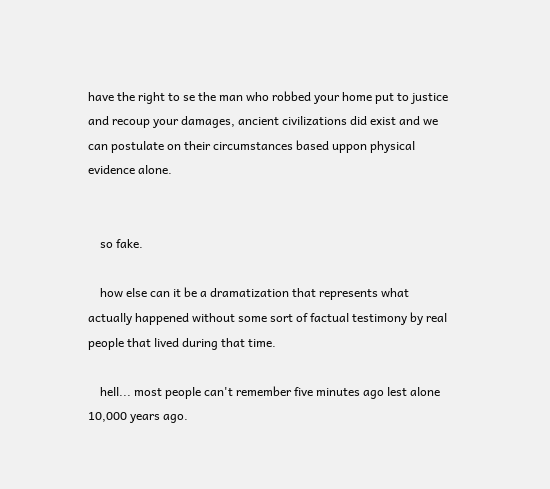have the right to se the man who robbed your home put to justice and recoup your damages, ancient civilizations did exist and we can postulate on their circumstances based uppon physical evidence alone.


    so fake.

    how else can it be a dramatization that represents what actually happened without some sort of factual testimony by real people that lived during that time.

    hell... most people can't remember five minutes ago lest alone 10,000 years ago.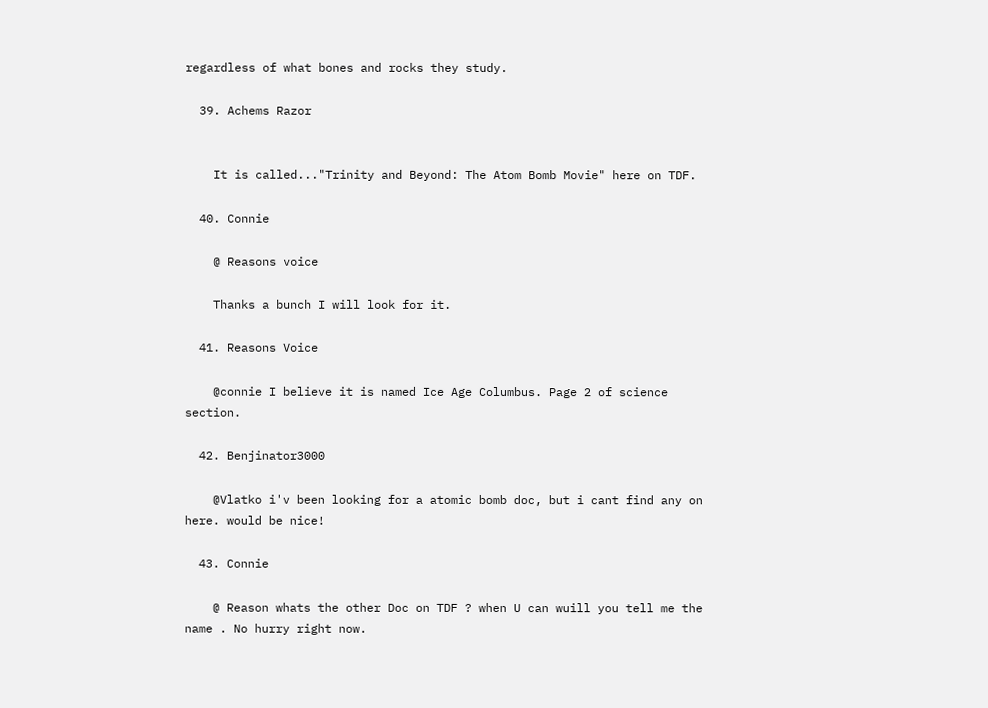regardless of what bones and rocks they study.

  39. Achems Razor


    It is called..."Trinity and Beyond: The Atom Bomb Movie" here on TDF.

  40. Connie

    @ Reasons voice

    Thanks a bunch I will look for it.

  41. Reasons Voice

    @connie I believe it is named Ice Age Columbus. Page 2 of science section.

  42. Benjinator3000

    @Vlatko i'v been looking for a atomic bomb doc, but i cant find any on here. would be nice!

  43. Connie

    @ Reason whats the other Doc on TDF ? when U can wuill you tell me the name . No hurry right now.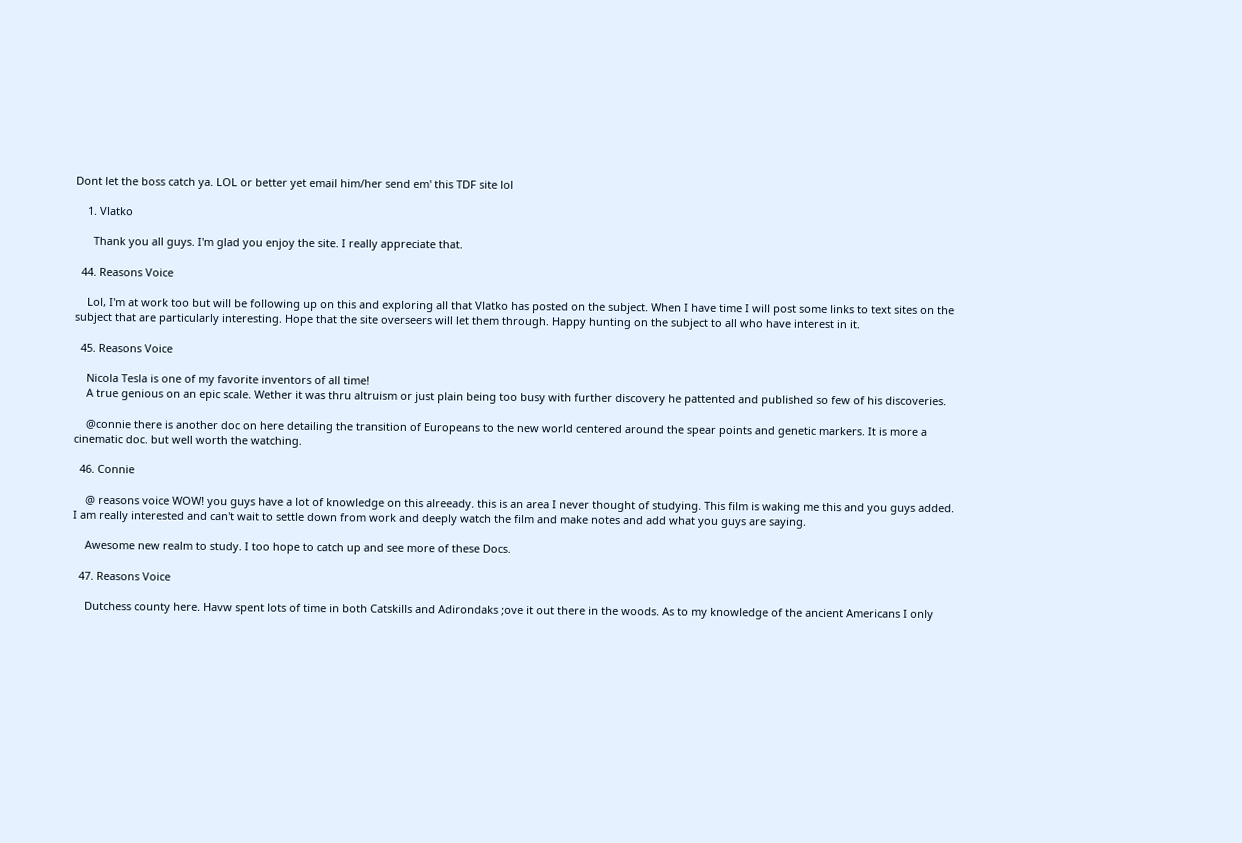Dont let the boss catch ya. LOL or better yet email him/her send em' this TDF site lol

    1. Vlatko

      Thank you all guys. I'm glad you enjoy the site. I really appreciate that.

  44. Reasons Voice

    Lol, I'm at work too but will be following up on this and exploring all that Vlatko has posted on the subject. When I have time I will post some links to text sites on the subject that are particularly interesting. Hope that the site overseers will let them through. Happy hunting on the subject to all who have interest in it.

  45. Reasons Voice

    Nicola Tesla is one of my favorite inventors of all time!
    A true genious on an epic scale. Wether it was thru altruism or just plain being too busy with further discovery he pattented and published so few of his discoveries.

    @connie there is another doc on here detailing the transition of Europeans to the new world centered around the spear points and genetic markers. It is more a cinematic doc. but well worth the watching.

  46. Connie

    @ reasons voice WOW! you guys have a lot of knowledge on this alreeady. this is an area I never thought of studying. This film is waking me this and you guys added. I am really interested and can't wait to settle down from work and deeply watch the film and make notes and add what you guys are saying.

    Awesome new realm to study. I too hope to catch up and see more of these Docs.

  47. Reasons Voice

    Dutchess county here. Havw spent lots of time in both Catskills and Adirondaks ;ove it out there in the woods. As to my knowledge of the ancient Americans I only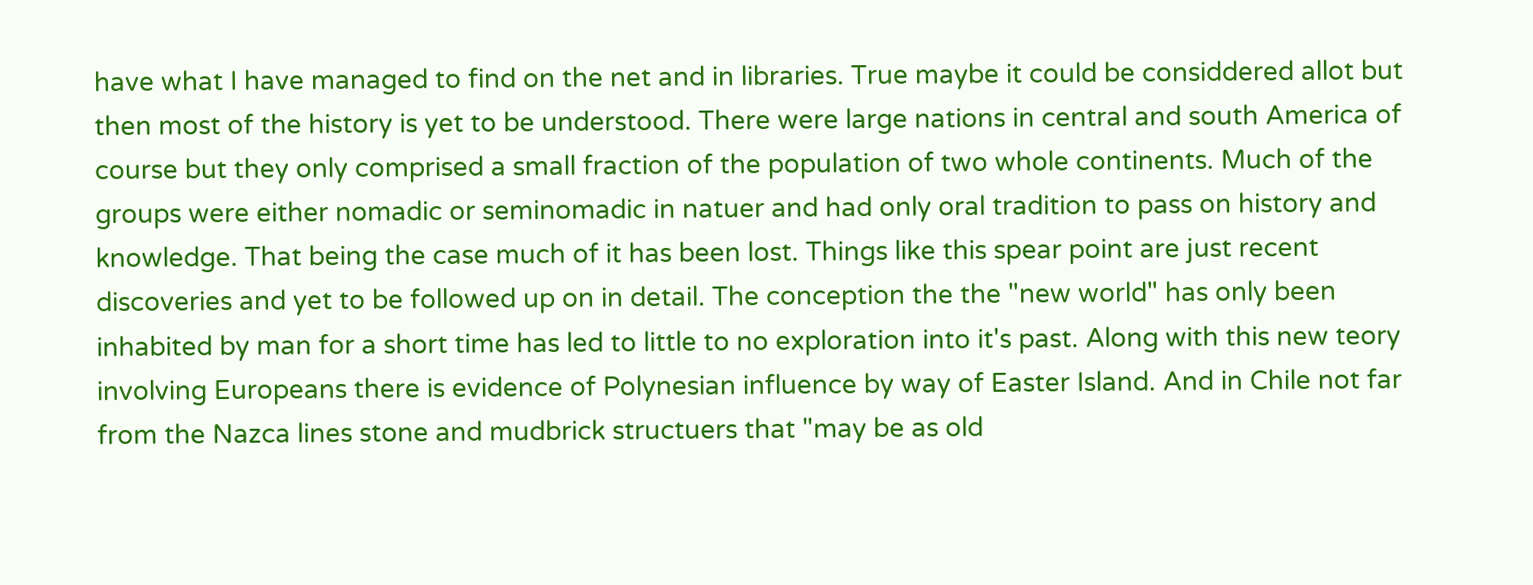have what I have managed to find on the net and in libraries. True maybe it could be considdered allot but then most of the history is yet to be understood. There were large nations in central and south America of course but they only comprised a small fraction of the population of two whole continents. Much of the groups were either nomadic or seminomadic in natuer and had only oral tradition to pass on history and knowledge. That being the case much of it has been lost. Things like this spear point are just recent discoveries and yet to be followed up on in detail. The conception the the "new world" has only been inhabited by man for a short time has led to little to no exploration into it's past. Along with this new teory involving Europeans there is evidence of Polynesian influence by way of Easter Island. And in Chile not far from the Nazca lines stone and mudbrick structuers that "may be as old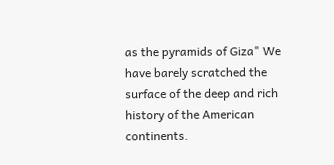as the pyramids of Giza" We have barely scratched the surface of the deep and rich history of the American continents.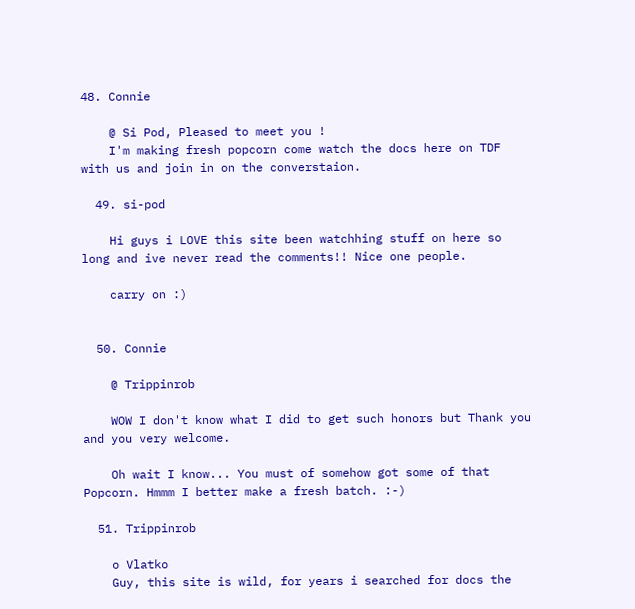48. Connie

    @ Si Pod, Pleased to meet you !
    I'm making fresh popcorn come watch the docs here on TDF with us and join in on the converstaion.

  49. si-pod

    Hi guys i LOVE this site been watchhing stuff on here so long and ive never read the comments!! Nice one people.

    carry on :)


  50. Connie

    @ Trippinrob

    WOW I don't know what I did to get such honors but Thank you and you very welcome.

    Oh wait I know... You must of somehow got some of that Popcorn. Hmmm I better make a fresh batch. :-)

  51. Trippinrob

    o Vlatko
    Guy, this site is wild, for years i searched for docs the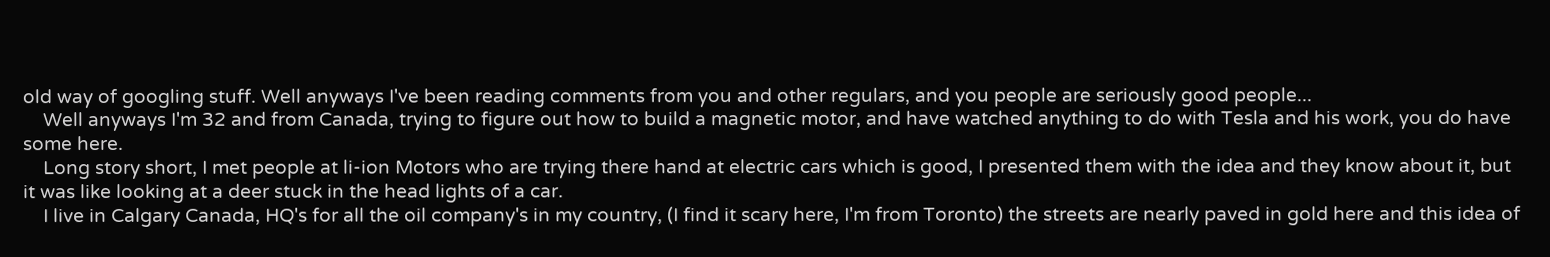old way of googling stuff. Well anyways I've been reading comments from you and other regulars, and you people are seriously good people...
    Well anyways I'm 32 and from Canada, trying to figure out how to build a magnetic motor, and have watched anything to do with Tesla and his work, you do have some here.
    Long story short, I met people at li-ion Motors who are trying there hand at electric cars which is good, I presented them with the idea and they know about it, but it was like looking at a deer stuck in the head lights of a car.
    I live in Calgary Canada, HQ's for all the oil company's in my country, (I find it scary here, I'm from Toronto) the streets are nearly paved in gold here and this idea of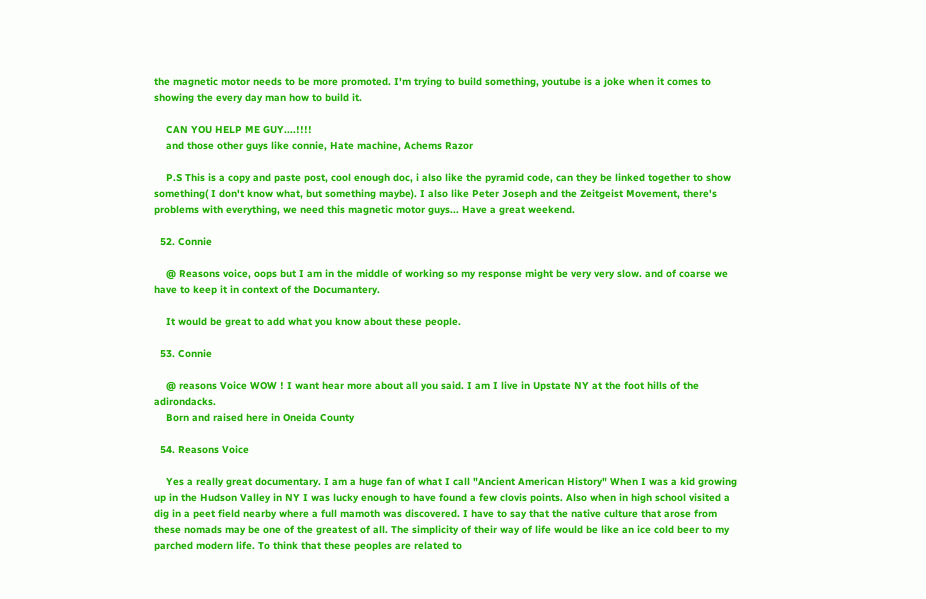the magnetic motor needs to be more promoted. I'm trying to build something, youtube is a joke when it comes to showing the every day man how to build it.

    CAN YOU HELP ME GUY....!!!!
    and those other guys like connie, Hate machine, Achems Razor

    P.S This is a copy and paste post, cool enough doc, i also like the pyramid code, can they be linked together to show something( I don't know what, but something maybe). I also like Peter Joseph and the Zeitgeist Movement, there's problems with everything, we need this magnetic motor guys... Have a great weekend.

  52. Connie

    @ Reasons voice, oops but I am in the middle of working so my response might be very very slow. and of coarse we have to keep it in context of the Documantery.

    It would be great to add what you know about these people.

  53. Connie

    @ reasons Voice WOW ! I want hear more about all you said. I am I live in Upstate NY at the foot hills of the adirondacks.
    Born and raised here in Oneida County

  54. Reasons Voice

    Yes a really great documentary. I am a huge fan of what I call "Ancient American History" When I was a kid growing up in the Hudson Valley in NY I was lucky enough to have found a few clovis points. Also when in high school visited a dig in a peet field nearby where a full mamoth was discovered. I have to say that the native culture that arose from these nomads may be one of the greatest of all. The simplicity of their way of life would be like an ice cold beer to my parched modern life. To think that these peoples are related to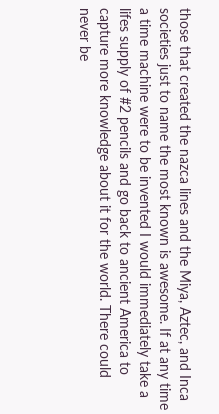those that created the nazca lines and the Miya, Aztec, and Inca societies just to name the most known is awesome. If at any time a time machine were to be invented I would immediately take a lifes supply of #2 pencils and go back to ancient America to capture more knowledge about it for the world. There could never be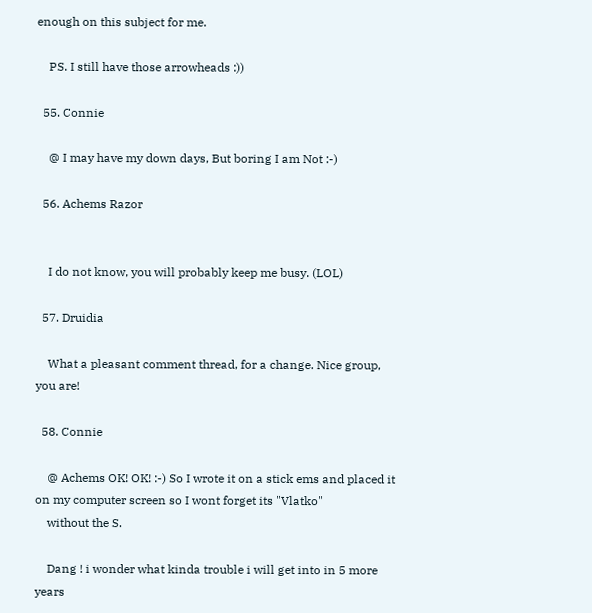enough on this subject for me.

    PS. I still have those arrowheads :))

  55. Connie

    @ I may have my down days, But boring I am Not :-)

  56. Achems Razor


    I do not know, you will probably keep me busy. (LOL)

  57. Druidia

    What a pleasant comment thread, for a change. Nice group, you are!

  58. Connie

    @ Achems OK! OK! :-) So I wrote it on a stick ems and placed it on my computer screen so I wont forget its "Vlatko"
    without the S.

    Dang ! i wonder what kinda trouble i will get into in 5 more years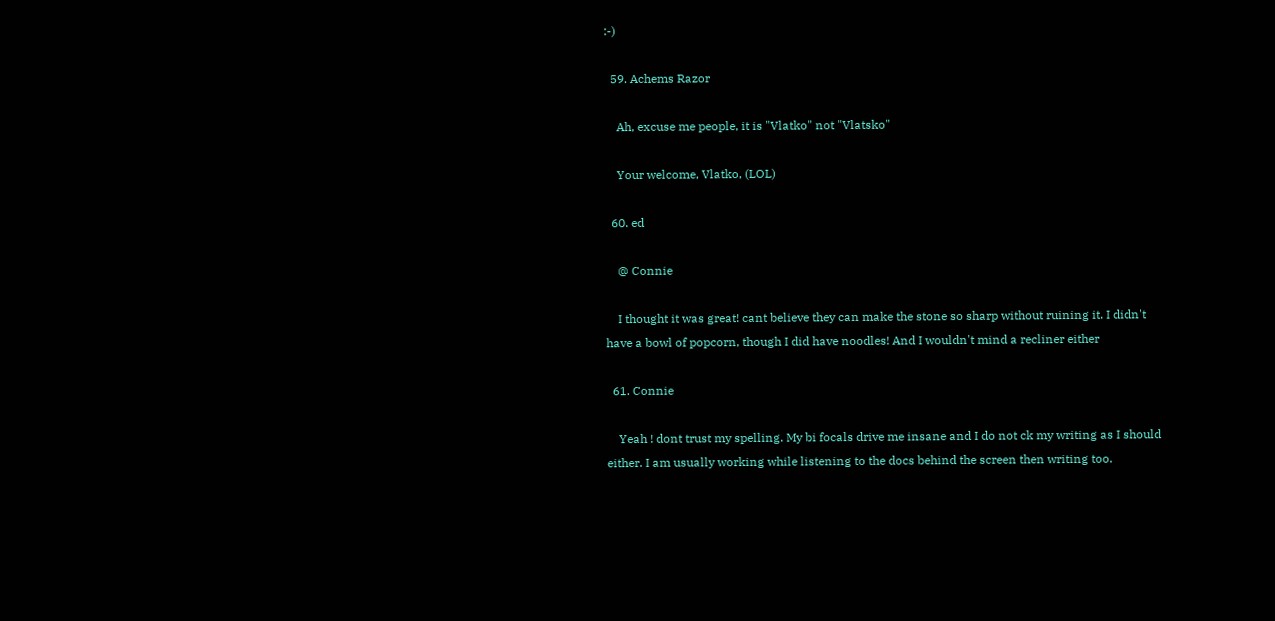:-)

  59. Achems Razor

    Ah, excuse me people, it is "Vlatko" not "Vlatsko"

    Your welcome, Vlatko, (LOL)

  60. ed

    @ Connie

    I thought it was great! cant believe they can make the stone so sharp without ruining it. I didn't have a bowl of popcorn, though I did have noodles! And I wouldn't mind a recliner either

  61. Connie

    Yeah ! dont trust my spelling. My bi focals drive me insane and I do not ck my writing as I should either. I am usually working while listening to the docs behind the screen then writing too.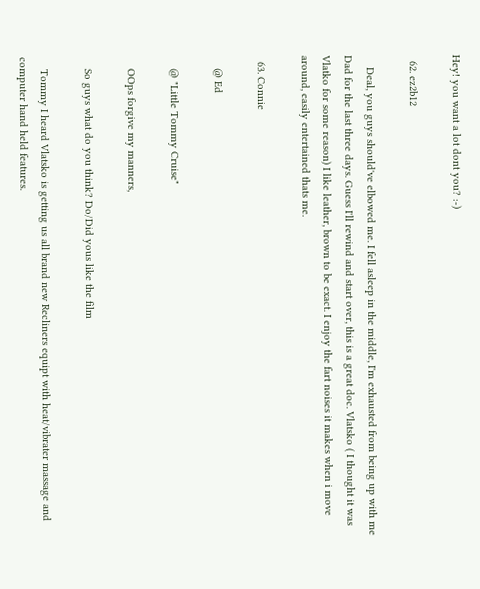Hey! you want a lot dont you? :-)

  62. ez2b12

    Deal, you guys should've elbowed me. I fell asleep in the middle, I'm exhausted from being up with me Dad for the last three days. Guess I'll rewind and start over, this is a great doc. Vlatsko ( I thought it was Vlatko for some reason) I like leather, brown to be exact. I enjoy the fart noises it makes when i move around, easily entertained thats me.

  63. Connie

    @ Ed

    @ "Little Tommy Cruise"

    OOps forgive my manners,

    So guys what do you think? Do/Did yous like the film

    Tommy I heard Vlatsko is getting us all brand new Recliners equipt with heat/vibrater massage and computer hand held features.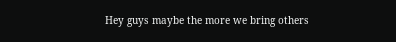Hey guys maybe the more we bring others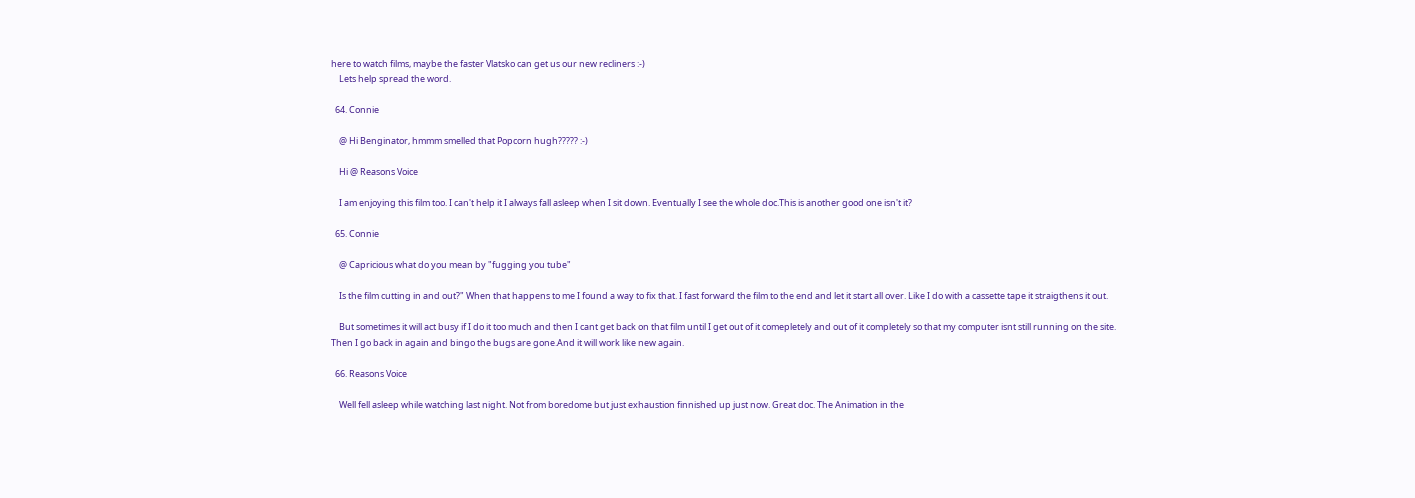here to watch films, maybe the faster Vlatsko can get us our new recliners :-)
    Lets help spread the word.

  64. Connie

    @ Hi Benginator, hmmm smelled that Popcorn hugh????? :-)

    Hi @ Reasons Voice

    I am enjoying this film too. I can't help it I always fall asleep when I sit down. Eventually I see the whole doc.This is another good one isn't it?

  65. Connie

    @ Capricious what do you mean by "fugging you tube"

    Is the film cutting in and out?" When that happens to me I found a way to fix that. I fast forward the film to the end and let it start all over. Like I do with a cassette tape it straigthens it out.

    But sometimes it will act busy if I do it too much and then I cant get back on that film until I get out of it comepletely and out of it completely so that my computer isnt still running on the site. Then I go back in again and bingo the bugs are gone.And it will work like new again.

  66. Reasons Voice

    Well fell asleep while watching last night. Not from boredome but just exhaustion finnished up just now. Great doc. The Animation in the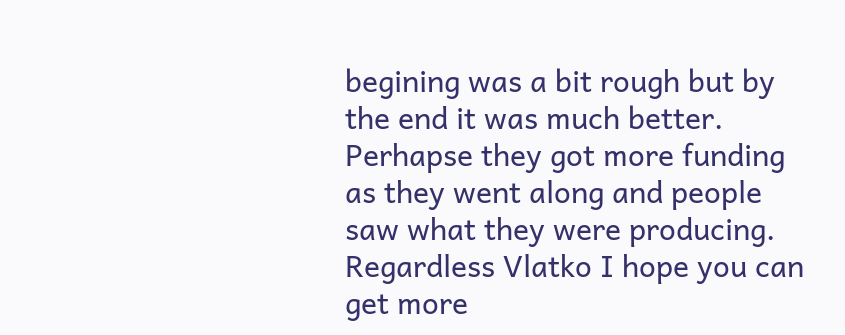begining was a bit rough but by the end it was much better. Perhapse they got more funding as they went along and people saw what they were producing. Regardless Vlatko I hope you can get more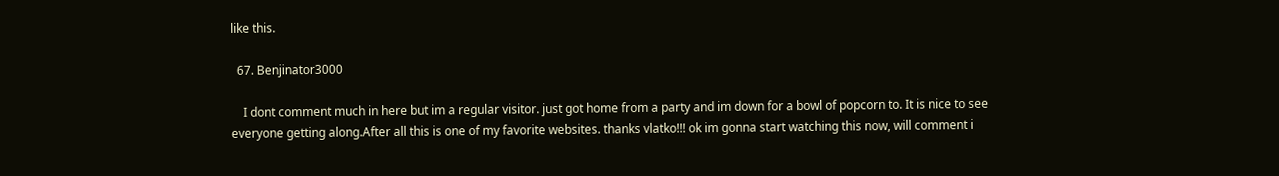like this.

  67. Benjinator3000

    I dont comment much in here but im a regular visitor. just got home from a party and im down for a bowl of popcorn to. It is nice to see everyone getting along.After all this is one of my favorite websites. thanks vlatko!!! ok im gonna start watching this now, will comment i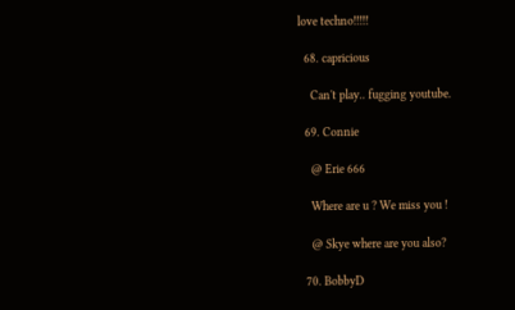love techno!!!!!

  68. capricious

    Can't play.. fugging youtube.

  69. Connie

    @ Erie 666

    Where are u ? We miss you !

    @ Skye where are you also?

  70. BobbyD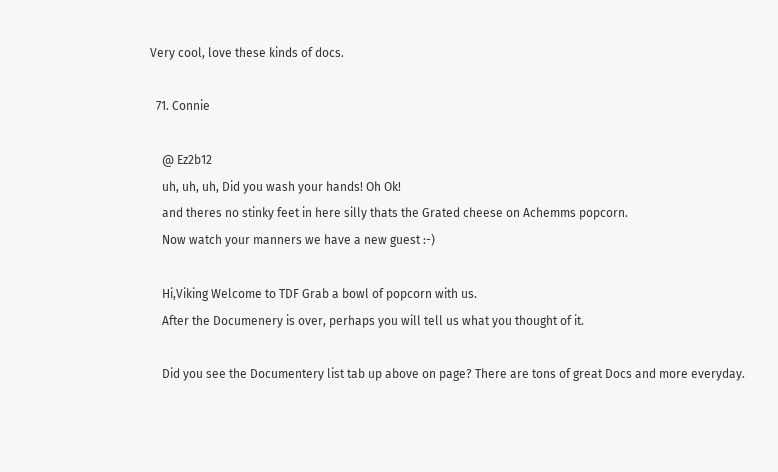Very cool, love these kinds of docs.

  71. Connie

    @ Ez2b12
    uh, uh, uh, Did you wash your hands! Oh Ok!
    and theres no stinky feet in here silly thats the Grated cheese on Achemms popcorn.
    Now watch your manners we have a new guest :-)

    Hi,Viking Welcome to TDF Grab a bowl of popcorn with us.
    After the Documenery is over, perhaps you will tell us what you thought of it.

    Did you see the Documentery list tab up above on page? There are tons of great Docs and more everyday.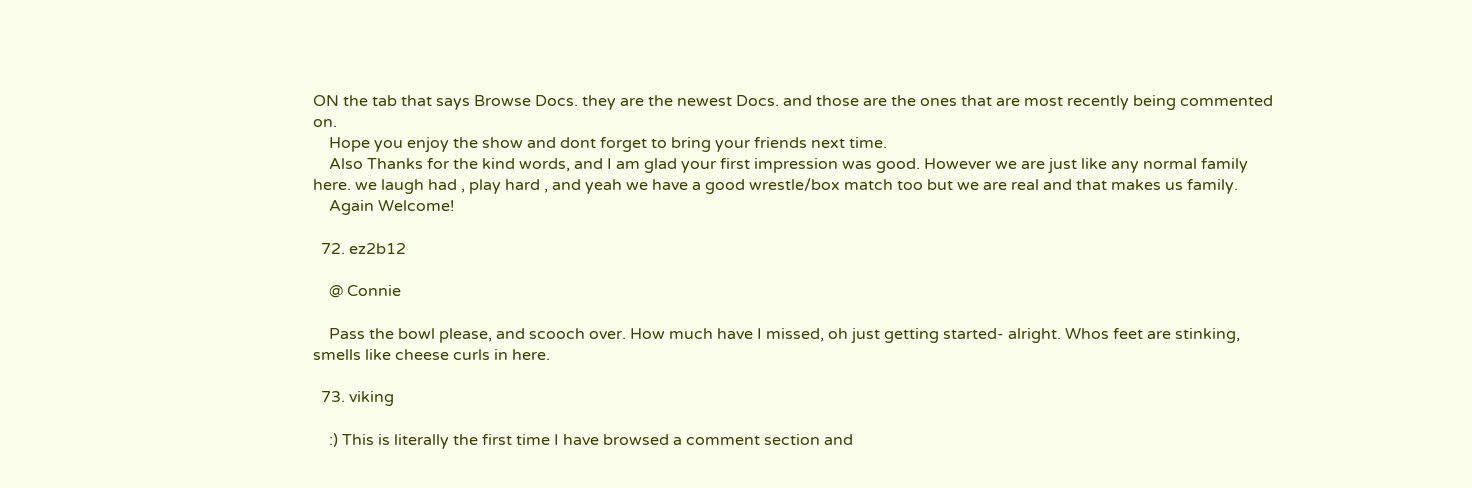ON the tab that says Browse Docs. they are the newest Docs. and those are the ones that are most recently being commented on.
    Hope you enjoy the show and dont forget to bring your friends next time.
    Also Thanks for the kind words, and I am glad your first impression was good. However we are just like any normal family here. we laugh had , play hard , and yeah we have a good wrestle/box match too but we are real and that makes us family.
    Again Welcome!

  72. ez2b12

    @ Connie

    Pass the bowl please, and scooch over. How much have I missed, oh just getting started- alright. Whos feet are stinking, smells like cheese curls in here.

  73. viking

    :) This is literally the first time I have browsed a comment section and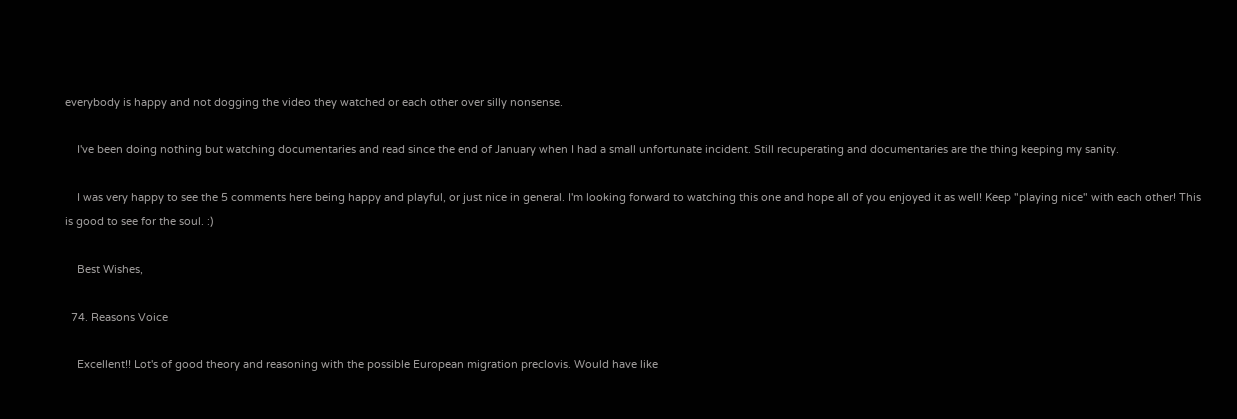everybody is happy and not dogging the video they watched or each other over silly nonsense.

    I've been doing nothing but watching documentaries and read since the end of January when I had a small unfortunate incident. Still recuperating and documentaries are the thing keeping my sanity.

    I was very happy to see the 5 comments here being happy and playful, or just nice in general. I'm looking forward to watching this one and hope all of you enjoyed it as well! Keep "playing nice" with each other! This is good to see for the soul. :)

    Best Wishes,

  74. Reasons Voice

    Excellent!! Lot's of good theory and reasoning with the possible European migration preclovis. Would have like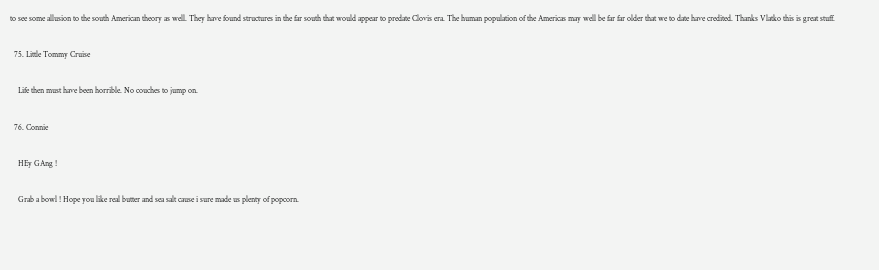to see some allusion to the south American theory as well. They have found structures in the far south that would appear to predate Clovis era. The human population of the Americas may well be far far older that we to date have credited. Thanks Vlatko this is great stuff.

  75. Little Tommy Cruise

    Life then must have been horrible. No couches to jump on.

  76. Connie

    HEy GAng !

    Grab a bowl ! Hope you like real butter and sea salt cause i sure made us plenty of popcorn.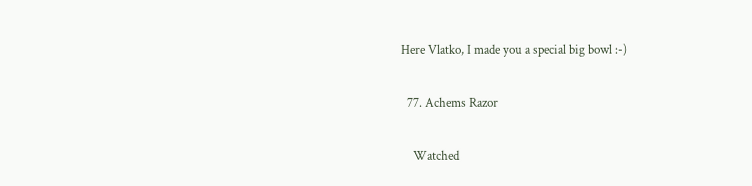Here Vlatko, I made you a special big bowl :-)

  77. Achems Razor

    Watched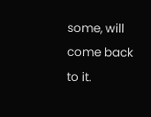some, will come back to it.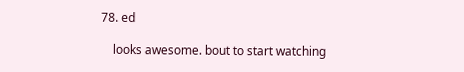78. ed

    looks awesome. bout to start watching